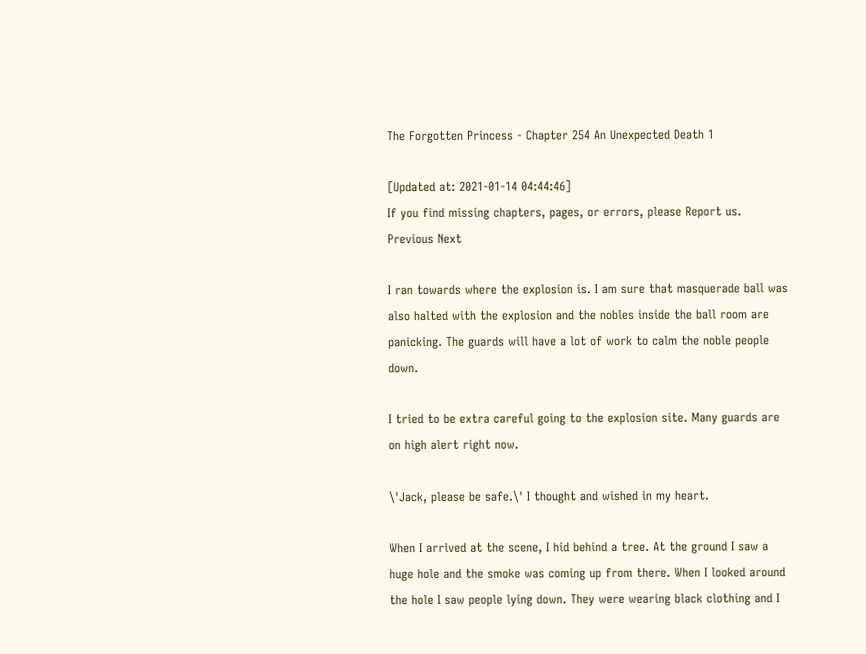The Forgotten Princess - Chapter 254 An Unexpected Death 1

[Updated at: 2021-01-14 04:44:46]
If you find missing chapters, pages, or errors, please Report us.
Previous Next

I ran towards where the explosion is. I am sure that masquerade ball was also halted with the explosion and the nobles inside the ball room are panicking. The guards will have a lot of work to calm the noble people down.

I tried to be extra careful going to the explosion site. Many guards are on high alert right now.

\'Jack, please be safe.\' I thought and wished in my heart.

When I arrived at the scene, I hid behind a tree. At the ground I saw a huge hole and the smoke was coming up from there. When I looked around the hole I saw people lying down. They were wearing black clothing and I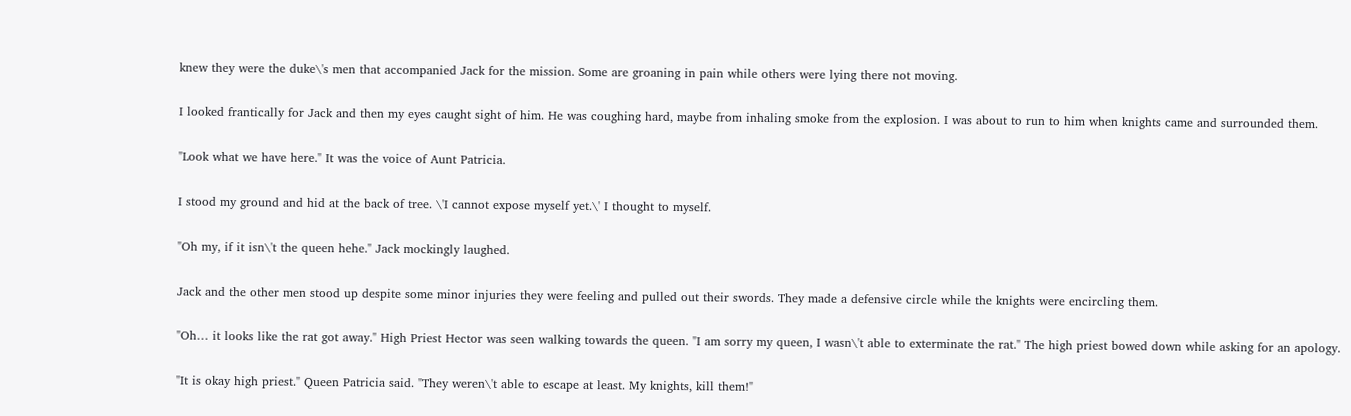knew they were the duke\'s men that accompanied Jack for the mission. Some are groaning in pain while others were lying there not moving.

I looked frantically for Jack and then my eyes caught sight of him. He was coughing hard, maybe from inhaling smoke from the explosion. I was about to run to him when knights came and surrounded them.

"Look what we have here." It was the voice of Aunt Patricia.

I stood my ground and hid at the back of tree. \'I cannot expose myself yet.\' I thought to myself.

"Oh my, if it isn\'t the queen hehe." Jack mockingly laughed.

Jack and the other men stood up despite some minor injuries they were feeling and pulled out their swords. They made a defensive circle while the knights were encircling them.

"Oh… it looks like the rat got away." High Priest Hector was seen walking towards the queen. "I am sorry my queen, I wasn\'t able to exterminate the rat." The high priest bowed down while asking for an apology.

"It is okay high priest." Queen Patricia said. "They weren\'t able to escape at least. My knights, kill them!"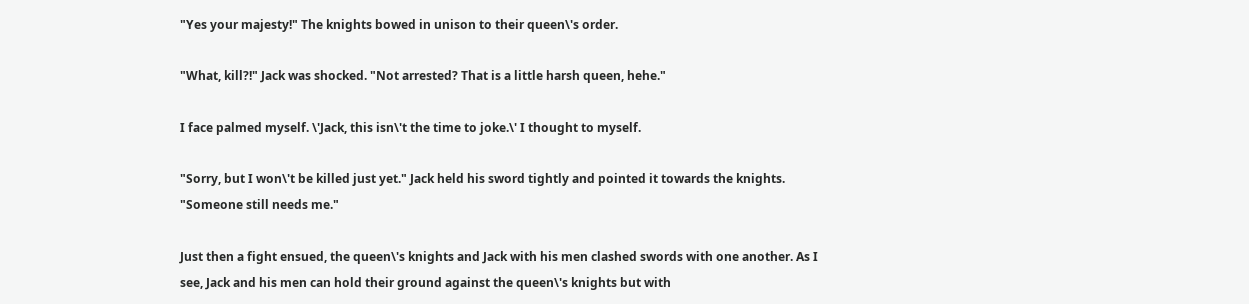"Yes your majesty!" The knights bowed in unison to their queen\'s order.

"What, kill?!" Jack was shocked. "Not arrested? That is a little harsh queen, hehe."

I face palmed myself. \'Jack, this isn\'t the time to joke.\' I thought to myself.

"Sorry, but I won\'t be killed just yet." Jack held his sword tightly and pointed it towards the knights. "Someone still needs me."

Just then a fight ensued, the queen\'s knights and Jack with his men clashed swords with one another. As I see, Jack and his men can hold their ground against the queen\'s knights but with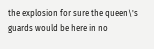the explosion for sure the queen\'s guards would be here in no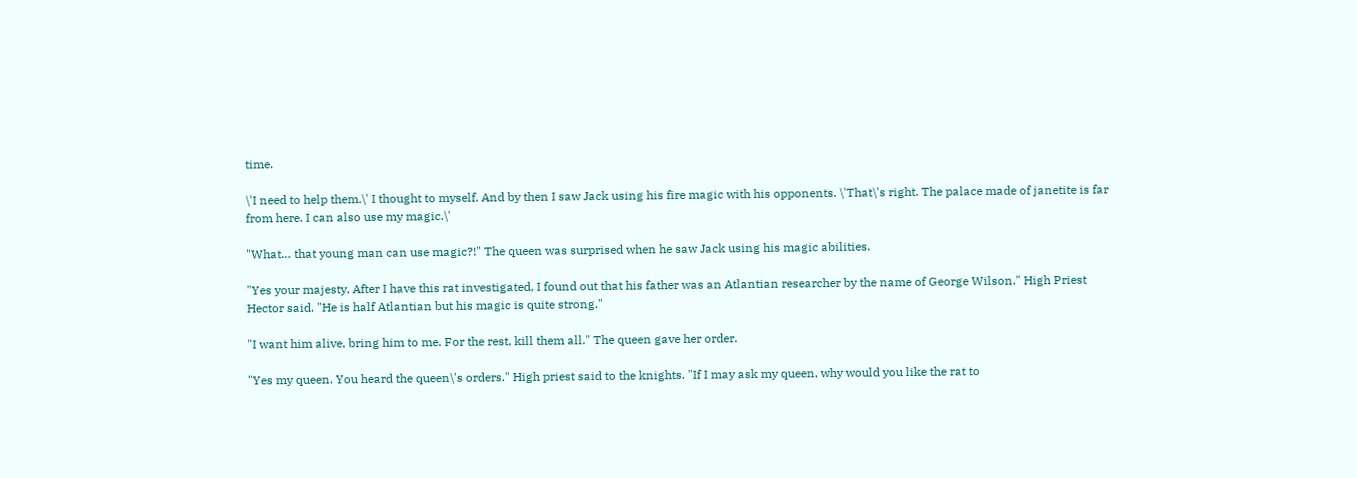time.

\'I need to help them.\' I thought to myself. And by then I saw Jack using his fire magic with his opponents. \'That\'s right. The palace made of janetite is far from here. I can also use my magic.\'

"What… that young man can use magic?!" The queen was surprised when he saw Jack using his magic abilities.

"Yes your majesty. After I have this rat investigated, I found out that his father was an Atlantian researcher by the name of George Wilson." High Priest Hector said. "He is half Atlantian but his magic is quite strong."

"I want him alive, bring him to me. For the rest, kill them all." The queen gave her order.

"Yes my queen. You heard the queen\'s orders." High priest said to the knights. "If I may ask my queen, why would you like the rat to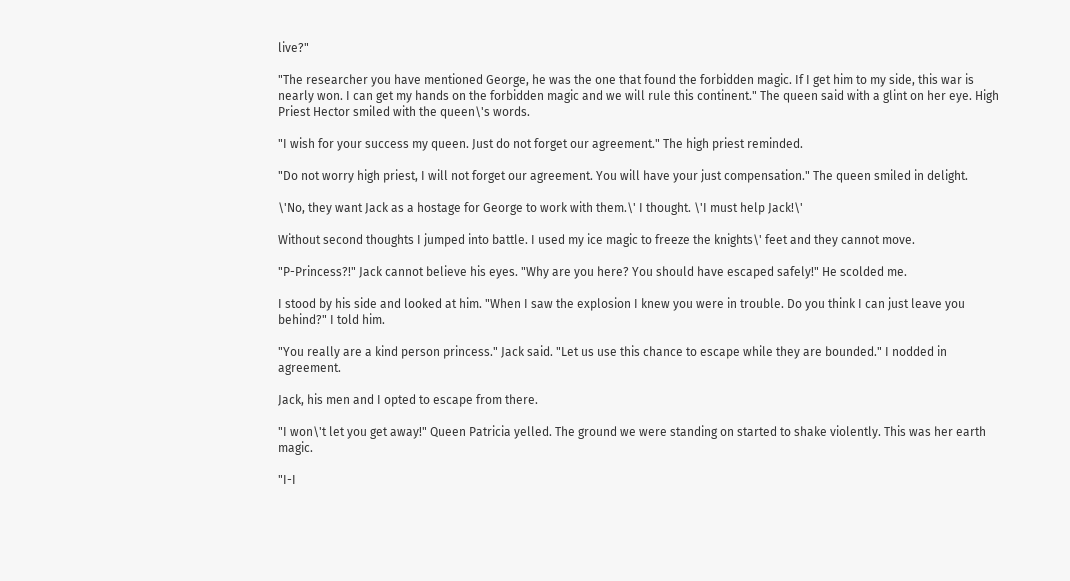live?"

"The researcher you have mentioned George, he was the one that found the forbidden magic. If I get him to my side, this war is nearly won. I can get my hands on the forbidden magic and we will rule this continent." The queen said with a glint on her eye. High Priest Hector smiled with the queen\'s words.

"I wish for your success my queen. Just do not forget our agreement." The high priest reminded.

"Do not worry high priest, I will not forget our agreement. You will have your just compensation." The queen smiled in delight.

\'No, they want Jack as a hostage for George to work with them.\' I thought. \'I must help Jack!\'

Without second thoughts I jumped into battle. I used my ice magic to freeze the knights\' feet and they cannot move.

"P-Princess?!" Jack cannot believe his eyes. "Why are you here? You should have escaped safely!" He scolded me.

I stood by his side and looked at him. "When I saw the explosion I knew you were in trouble. Do you think I can just leave you behind?" I told him.

"You really are a kind person princess." Jack said. "Let us use this chance to escape while they are bounded." I nodded in agreement.

Jack, his men and I opted to escape from there.

"I won\'t let you get away!" Queen Patricia yelled. The ground we were standing on started to shake violently. This was her earth magic.

"I-I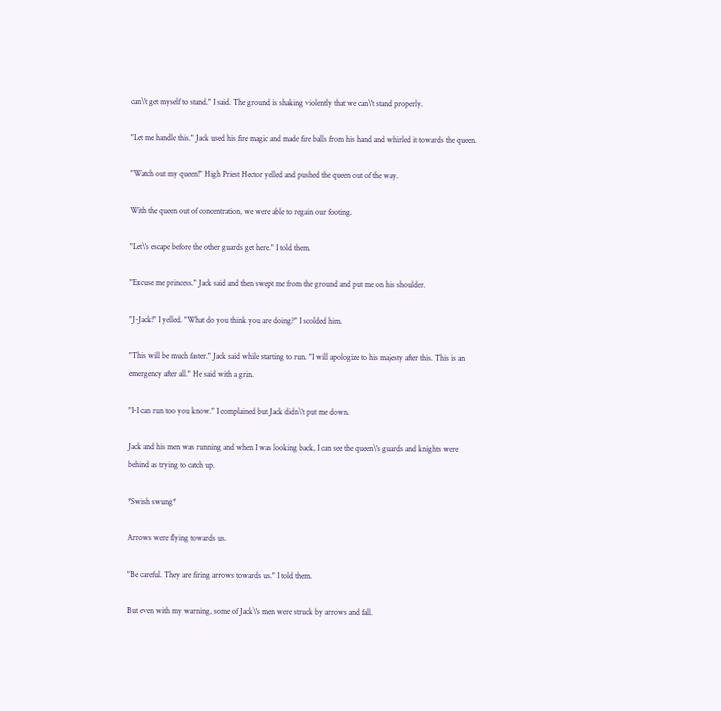can\'t get myself to stand." I said. The ground is shaking violently that we can\'t stand properly.

"Let me handle this." Jack used his fire magic and made fire balls from his hand and whirled it towards the queen.

"Watch out my queen!" High Priest Hector yelled and pushed the queen out of the way.

With the queen out of concentration, we were able to regain our footing.

"Let\'s escape before the other guards get here." I told them.

"Excuse me princess." Jack said and then swept me from the ground and put me on his shoulder.

"J-Jack!" I yelled. "What do you think you are doing?" I scolded him.

"This will be much faster." Jack said while starting to run. "I will apologize to his majesty after this. This is an emergency after all." He said with a grin.

"I-I can run too you know." I complained but Jack didn\'t put me down.

Jack and his men was running and when I was looking back, I can see the queen\'s guards and knights were behind as trying to catch up.

*Swish swung*

Arrows were flying towards us.

"Be careful. They are firing arrows towards us." I told them.

But even with my warning, some of Jack\'s men were struck by arrows and fall.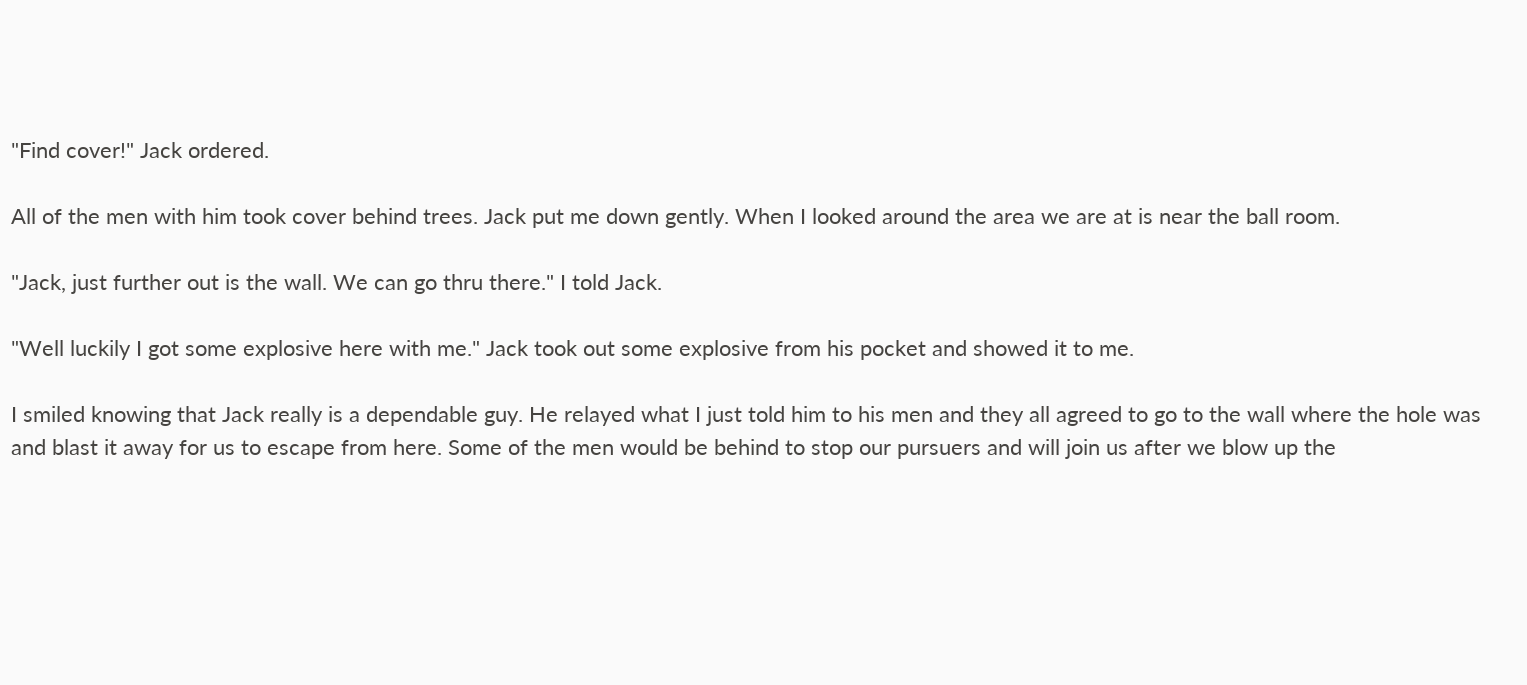"Find cover!" Jack ordered.

All of the men with him took cover behind trees. Jack put me down gently. When I looked around the area we are at is near the ball room.

"Jack, just further out is the wall. We can go thru there." I told Jack.

"Well luckily I got some explosive here with me." Jack took out some explosive from his pocket and showed it to me.

I smiled knowing that Jack really is a dependable guy. He relayed what I just told him to his men and they all agreed to go to the wall where the hole was and blast it away for us to escape from here. Some of the men would be behind to stop our pursuers and will join us after we blow up the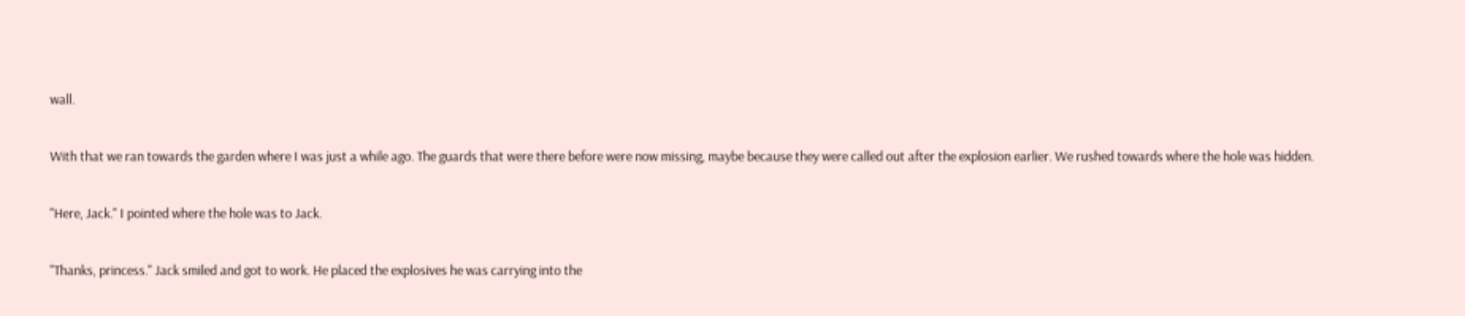wall.

With that we ran towards the garden where I was just a while ago. The guards that were there before were now missing, maybe because they were called out after the explosion earlier. We rushed towards where the hole was hidden.

"Here, Jack." I pointed where the hole was to Jack.

"Thanks, princess." Jack smiled and got to work. He placed the explosives he was carrying into the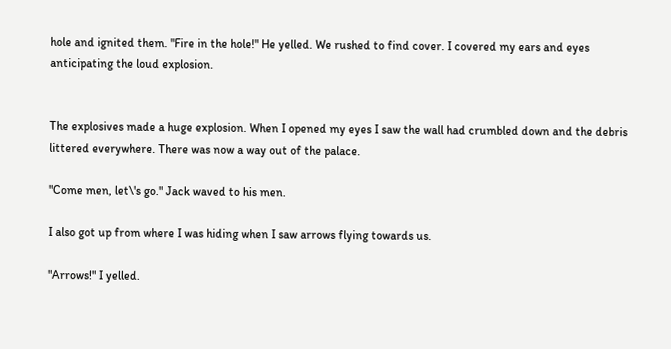hole and ignited them. "Fire in the hole!" He yelled. We rushed to find cover. I covered my ears and eyes anticipating the loud explosion.


The explosives made a huge explosion. When I opened my eyes I saw the wall had crumbled down and the debris littered everywhere. There was now a way out of the palace.

"Come men, let\'s go." Jack waved to his men.

I also got up from where I was hiding when I saw arrows flying towards us.

"Arrows!" I yelled.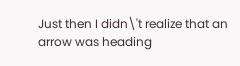Just then I didn\'t realize that an arrow was heading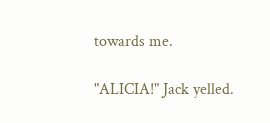towards me.

"ALICIA!" Jack yelled.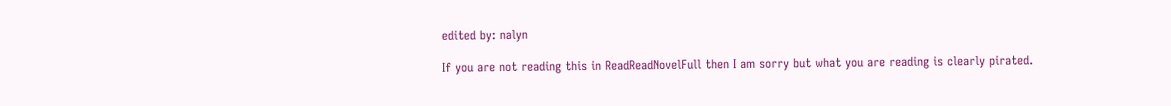edited by: nalyn

If you are not reading this in ReadReadNovelFull then I am sorry but what you are reading is clearly pirated.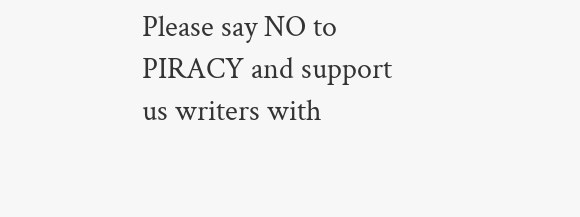Please say NO to PIRACY and support us writers with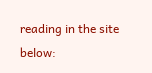reading in the site below: